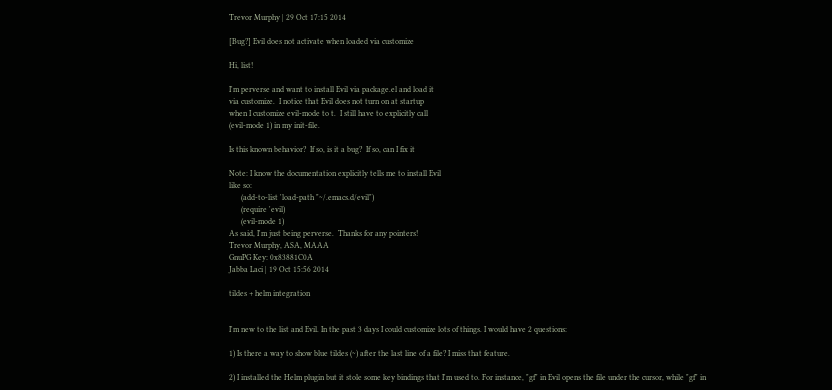Trevor Murphy | 29 Oct 17:15 2014

[Bug?] Evil does not activate when loaded via customize

Hi, list!

I'm perverse and want to install Evil via package.el and load it
via customize.  I notice that Evil does not turn on at startup
when I customize evil-mode to t.  I still have to explicitly call
(evil-mode 1) in my init-file.

Is this known behavior?  If so, is it a bug?  If so, can I fix it

Note: I know the documentation explicitly tells me to install Evil
like so:
      (add-to-list 'load-path "~/.emacs.d/evil")
      (require 'evil)
      (evil-mode 1)
As said, I'm just being perverse.  Thanks for any pointers!
Trevor Murphy, ASA, MAAA
GnuPG Key: 0x83881C0A
Jabba Laci | 19 Oct 15:56 2014

tildes + helm integration


I'm new to the list and Evil. In the past 3 days I could customize lots of things. I would have 2 questions:

1) Is there a way to show blue tildes (~) after the last line of a file? I miss that feature.

2) I installed the Helm plugin but it stole some key bindings that I'm used to. For instance, "gf" in Evil opens the file under the cursor, while "gf" in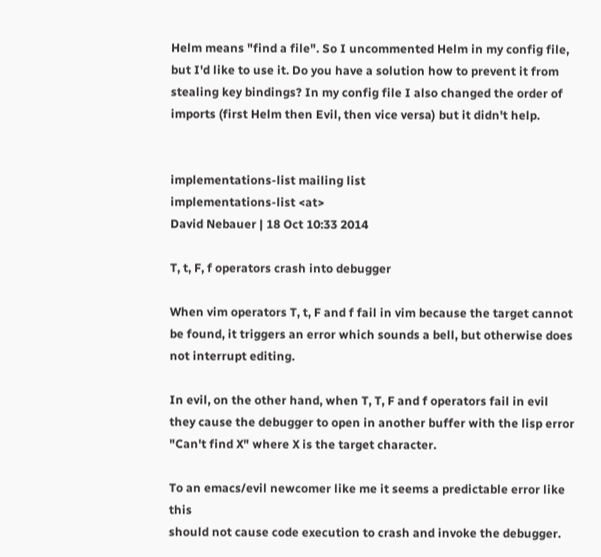Helm means "find a file". So I uncommented Helm in my config file, but I'd like to use it. Do you have a solution how to prevent it from stealing key bindings? In my config file I also changed the order of imports (first Helm then Evil, then vice versa) but it didn't help.


implementations-list mailing list
implementations-list <at>
David Nebauer | 18 Oct 10:33 2014

T, t, F, f operators crash into debugger

When vim operators T, t, F and f fail in vim because the target cannot
be found, it triggers an error which sounds a bell, but otherwise does
not interrupt editing.

In evil, on the other hand, when T, T, F and f operators fail in evil
they cause the debugger to open in another buffer with the lisp error
"Can't find X" where X is the target character.

To an emacs/evil newcomer like me it seems a predictable error like this
should not cause code execution to crash and invoke the debugger.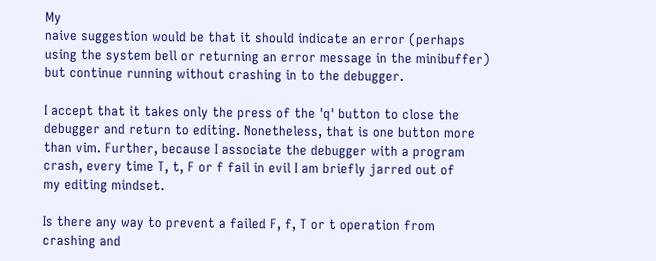My
naive suggestion would be that it should indicate an error (perhaps
using the system bell or returning an error message in the minibuffer)
but continue running without crashing in to the debugger.

I accept that it takes only the press of the 'q' button to close the
debugger and return to editing. Nonetheless, that is one button more
than vim. Further, because I associate the debugger with a program
crash, every time T, t, F or f fail in evil I am briefly jarred out of
my editing mindset.

Is there any way to prevent a failed F, f, T or t operation from
crashing and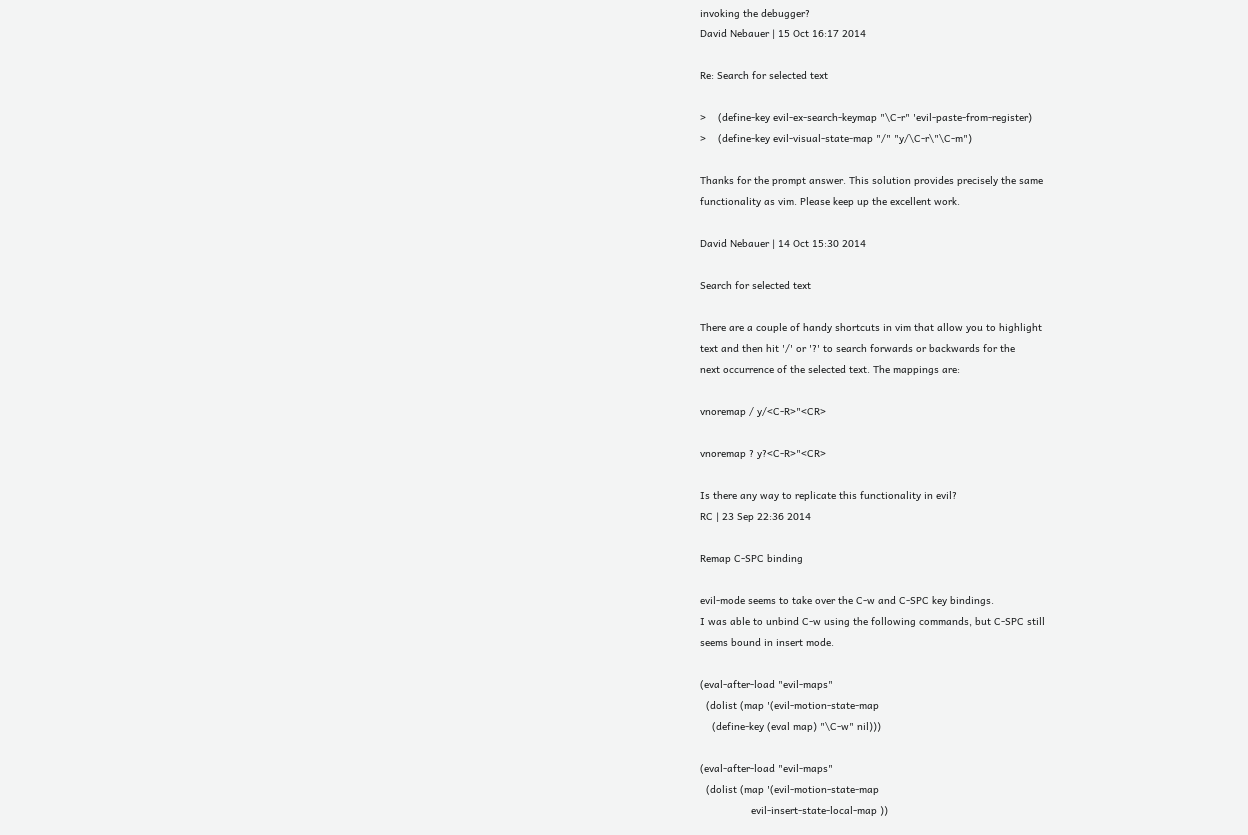invoking the debugger?
David Nebauer | 15 Oct 16:17 2014

Re: Search for selected text

>    (define-key evil-ex-search-keymap "\C-r" 'evil-paste-from-register)
>    (define-key evil-visual-state-map "/" "y/\C-r\"\C-m")

Thanks for the prompt answer. This solution provides precisely the same
functionality as vim. Please keep up the excellent work.

David Nebauer | 14 Oct 15:30 2014

Search for selected text

There are a couple of handy shortcuts in vim that allow you to highlight
text and then hit '/' or '?' to search forwards or backwards for the
next occurrence of the selected text. The mappings are:

vnoremap / y/<C-R>"<CR>

vnoremap ? y?<C-R>"<CR>

Is there any way to replicate this functionality in evil?
RC | 23 Sep 22:36 2014

Remap C-SPC binding

evil-mode seems to take over the C-w and C-SPC key bindings.
I was able to unbind C-w using the following commands, but C-SPC still
seems bound in insert mode.

(eval-after-load "evil-maps"
  (dolist (map '(evil-motion-state-map
    (define-key (eval map) "\C-w" nil)))

(eval-after-load "evil-maps"
  (dolist (map '(evil-motion-state-map
                 evil-insert-state-local-map ))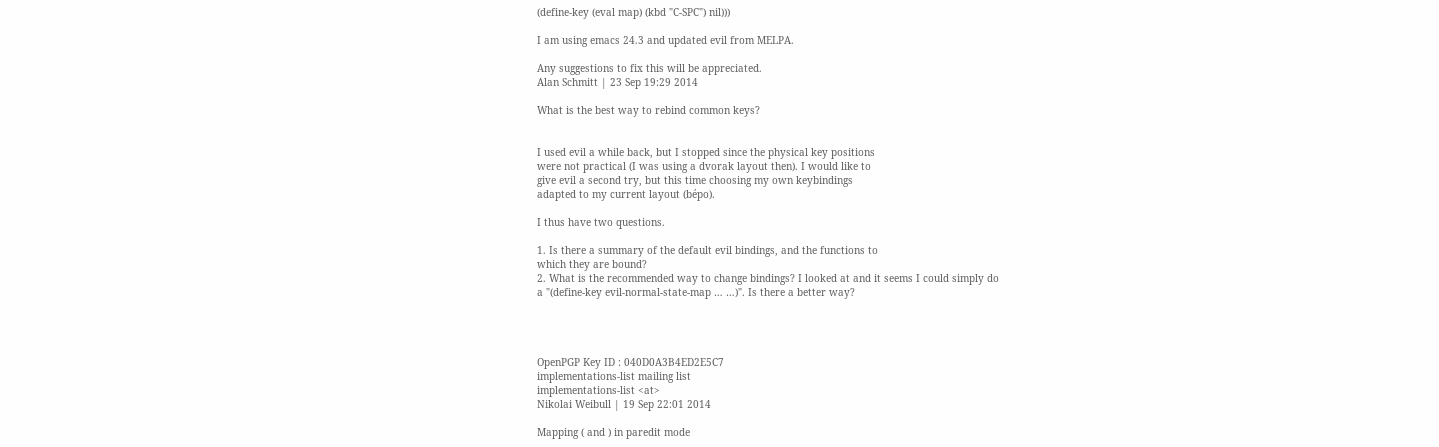(define-key (eval map) (kbd "C-SPC") nil)))

I am using emacs 24.3 and updated evil from MELPA.

Any suggestions to fix this will be appreciated.
Alan Schmitt | 23 Sep 19:29 2014

What is the best way to rebind common keys?


I used evil a while back, but I stopped since the physical key positions
were not practical (I was using a dvorak layout then). I would like to
give evil a second try, but this time choosing my own keybindings
adapted to my current layout (bépo).

I thus have two questions.

1. Is there a summary of the default evil bindings, and the functions to
which they are bound?
2. What is the recommended way to change bindings? I looked at and it seems I could simply do
a "(define-key evil-normal-state-map … …)". Is there a better way?




OpenPGP Key ID : 040D0A3B4ED2E5C7
implementations-list mailing list
implementations-list <at>
Nikolai Weibull | 19 Sep 22:01 2014

Mapping ( and ) in paredit mode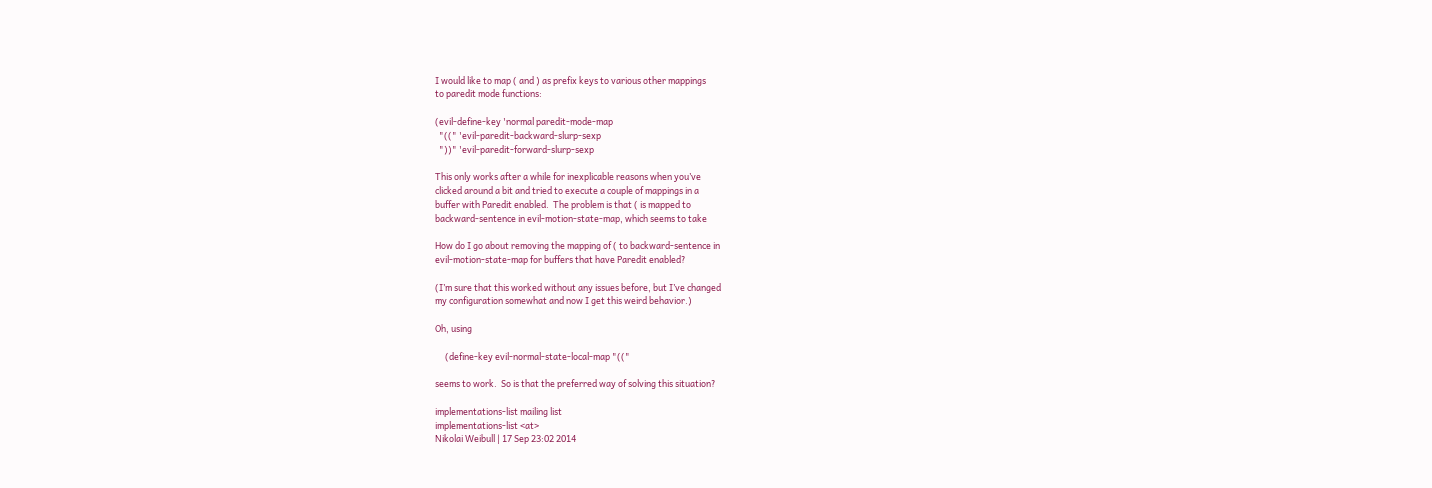I would like to map ( and ) as prefix keys to various other mappings
to paredit mode functions:

(evil-define-key 'normal paredit-mode-map
  "((" 'evil-paredit-backward-slurp-sexp
  "))" 'evil-paredit-forward-slurp-sexp

This only works after a while for inexplicable reasons when you’ve
clicked around a bit and tried to execute a couple of mappings in a
buffer with Paredit enabled.  The problem is that ( is mapped to
backward-sentence in evil-motion-state-map, which seems to take

How do I go about removing the mapping of ( to backward-sentence in
evil-motion-state-map for buffers that have Paredit enabled?

(I’m sure that this worked without any issues before, but I’ve changed
my configuration somewhat and now I get this weird behavior.)

Oh, using

     (define-key evil-normal-state-local-map "(("

seems to work.  So is that the preferred way of solving this situation?

implementations-list mailing list
implementations-list <at>
Nikolai Weibull | 17 Sep 23:02 2014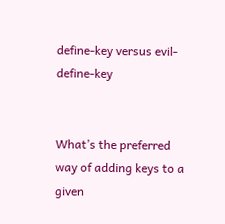define-key versus evil-define-key


What’s the preferred way of adding keys to a given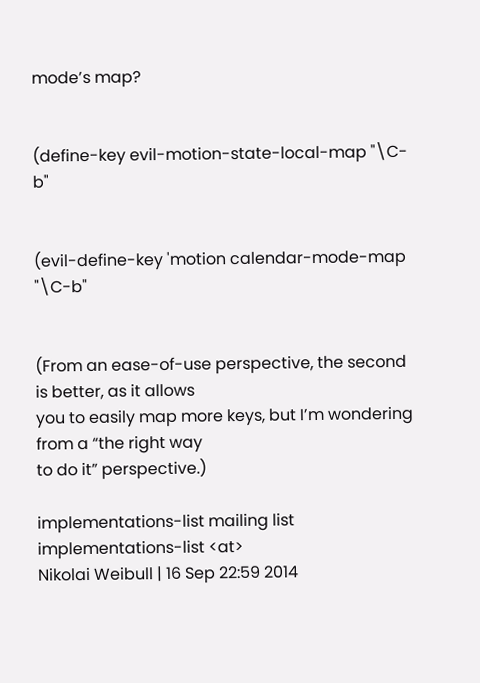mode’s map?


(define-key evil-motion-state-local-map "\C-b"


(evil-define-key 'motion calendar-mode-map "\C-b"


(From an ease-of-use perspective, the second is better, as it allows
you to easily map more keys, but I’m wondering from a “the right way
to do it” perspective.)

implementations-list mailing list
implementations-list <at>
Nikolai Weibull | 16 Sep 22:59 2014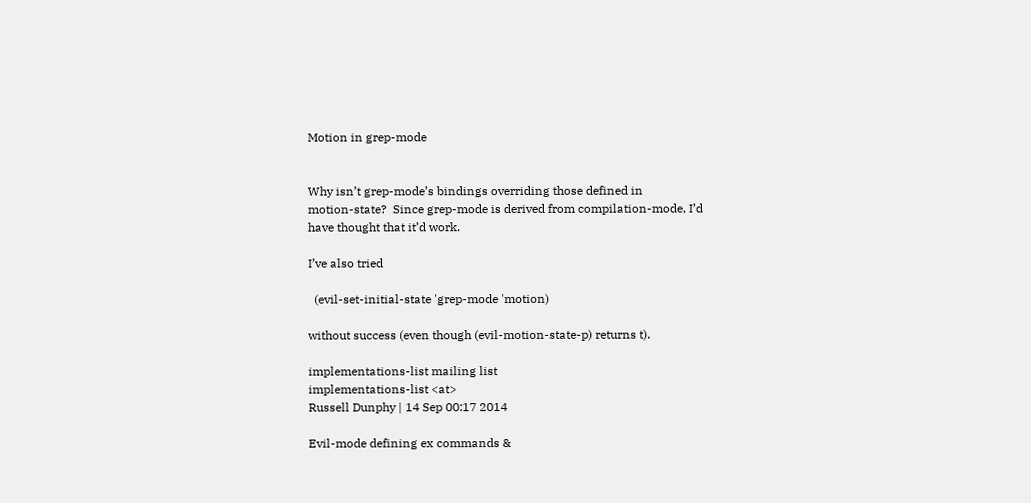Motion in grep-mode


Why isn’t grep-mode’s bindings overriding those defined in
motion-state?  Since grep-mode is derived from compilation-mode, I’d
have thought that it’d work.

I’ve also tried

  (evil-set-initial-state 'grep-mode 'motion)

without success (even though (evil-motion-state-p) returns t).

implementations-list mailing list
implementations-list <at>
Russell Dunphy | 14 Sep 00:17 2014

Evil-mode defining ex commands &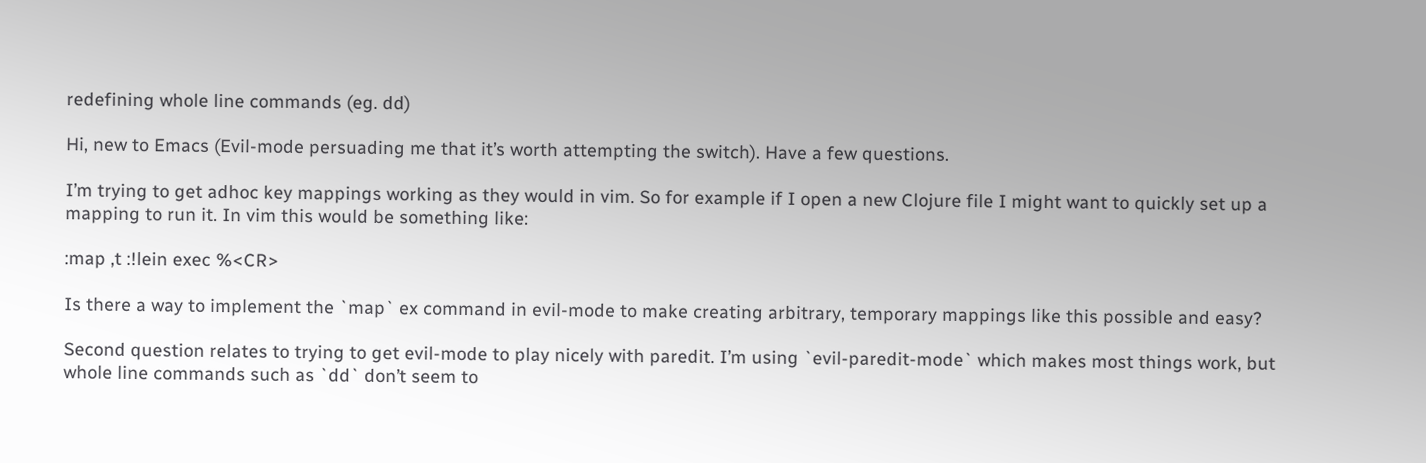redefining whole line commands (eg. dd)

Hi, new to Emacs (Evil-mode persuading me that it’s worth attempting the switch). Have a few questions.

I’m trying to get adhoc key mappings working as they would in vim. So for example if I open a new Clojure file I might want to quickly set up a mapping to run it. In vim this would be something like:

:map ,t :!lein exec %<CR>

Is there a way to implement the `map` ex command in evil-mode to make creating arbitrary, temporary mappings like this possible and easy?

Second question relates to trying to get evil-mode to play nicely with paredit. I’m using `evil-paredit-mode` which makes most things work, but whole line commands such as `dd` don’t seem to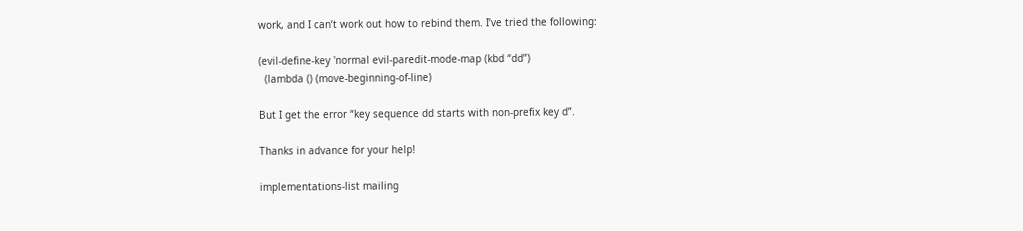work, and I can’t work out how to rebind them. I’ve tried the following:

(evil-define-key 'normal evil-paredit-mode-map (kbd “dd”)
  (lambda () (move-beginning-of-line)

But I get the error “key sequence dd starts with non-prefix key d”.

Thanks in advance for your help!

implementations-list mailing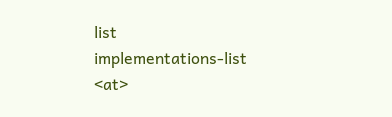list
implementations-list <at>